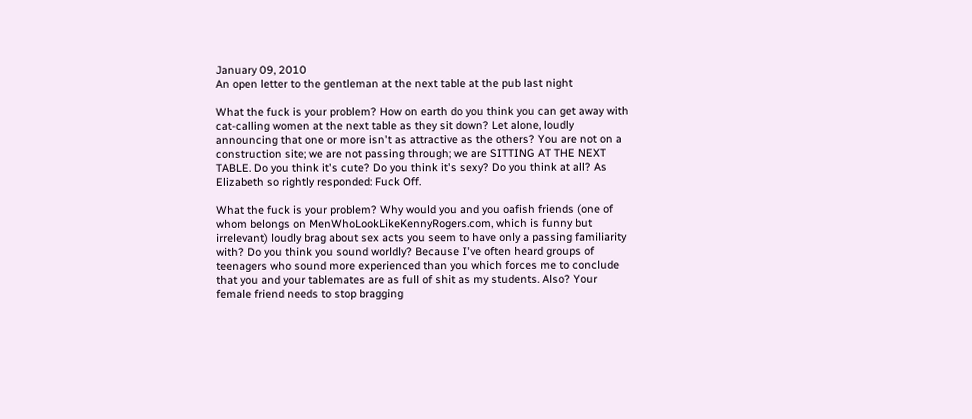January 09, 2010
An open letter to the gentleman at the next table at the pub last night

What the fuck is your problem? How on earth do you think you can get away with cat-calling women at the next table as they sit down? Let alone, loudly announcing that one or more isn't as attractive as the others? You are not on a construction site; we are not passing through; we are SITTING AT THE NEXT TABLE. Do you think it's cute? Do you think it's sexy? Do you think at all? As Elizabeth so rightly responded: Fuck Off.

What the fuck is your problem? Why would you and you oafish friends (one of whom belongs on MenWhoLookLikeKennyRogers.com, which is funny but irrelevant) loudly brag about sex acts you seem to have only a passing familiarity with? Do you think you sound worldly? Because I've often heard groups of teenagers who sound more experienced than you which forces me to conclude that you and your tablemates are as full of shit as my students. Also? Your female friend needs to stop bragging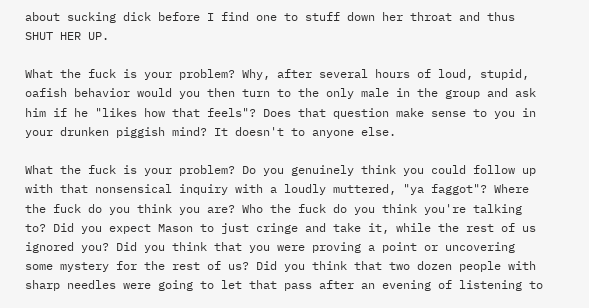about sucking dick before I find one to stuff down her throat and thus SHUT HER UP.

What the fuck is your problem? Why, after several hours of loud, stupid, oafish behavior would you then turn to the only male in the group and ask him if he "likes how that feels"? Does that question make sense to you in your drunken piggish mind? It doesn't to anyone else.

What the fuck is your problem? Do you genuinely think you could follow up with that nonsensical inquiry with a loudly muttered, "ya faggot"? Where the fuck do you think you are? Who the fuck do you think you're talking to? Did you expect Mason to just cringe and take it, while the rest of us ignored you? Did you think that you were proving a point or uncovering some mystery for the rest of us? Did you think that two dozen people with sharp needles were going to let that pass after an evening of listening to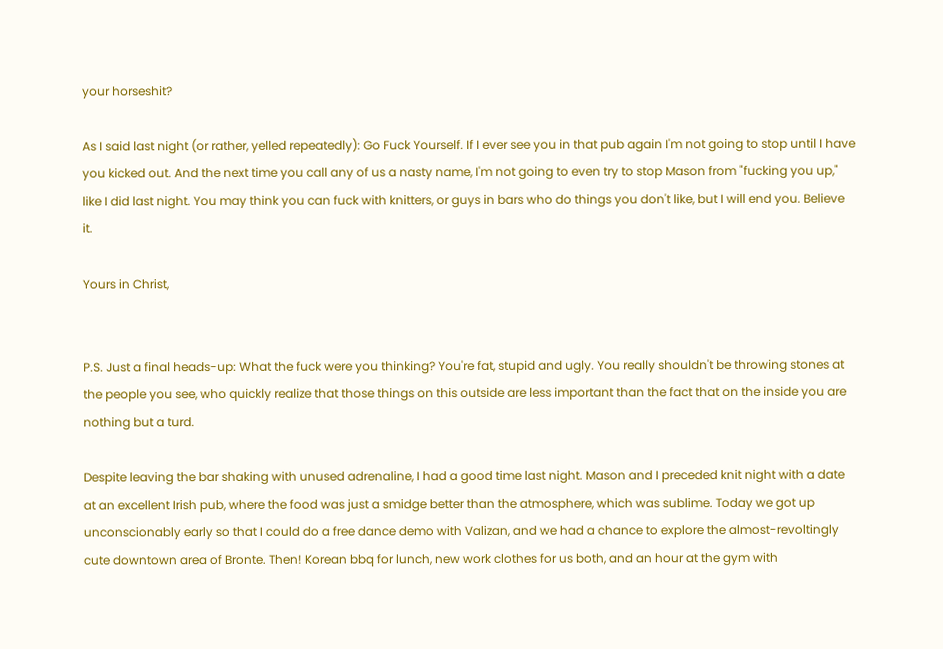your horseshit?

As I said last night (or rather, yelled repeatedly): Go Fuck Yourself. If I ever see you in that pub again I'm not going to stop until I have you kicked out. And the next time you call any of us a nasty name, I'm not going to even try to stop Mason from "fucking you up," like I did last night. You may think you can fuck with knitters, or guys in bars who do things you don't like, but I will end you. Believe it.

Yours in Christ,


P.S. Just a final heads-up: What the fuck were you thinking? You're fat, stupid and ugly. You really shouldn't be throwing stones at the people you see, who quickly realize that those things on this outside are less important than the fact that on the inside you are nothing but a turd.

Despite leaving the bar shaking with unused adrenaline, I had a good time last night. Mason and I preceded knit night with a date at an excellent Irish pub, where the food was just a smidge better than the atmosphere, which was sublime. Today we got up unconscionably early so that I could do a free dance demo with Valizan, and we had a chance to explore the almost-revoltingly cute downtown area of Bronte. Then! Korean bbq for lunch, new work clothes for us both, and an hour at the gym with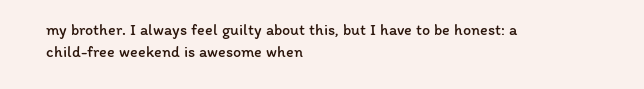my brother. I always feel guilty about this, but I have to be honest: a child-free weekend is awesome when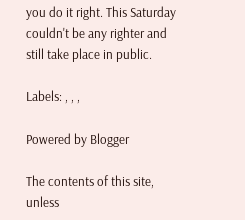you do it right. This Saturday couldn't be any righter and still take place in public.

Labels: , , ,

Powered by Blogger

The contents of this site, unless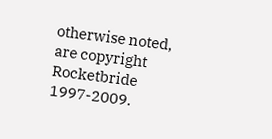otherwise noted, are copyright Rocketbride 1997-2009.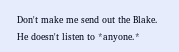Don't make me send out the Blake. He doesn't listen to *anyone.*